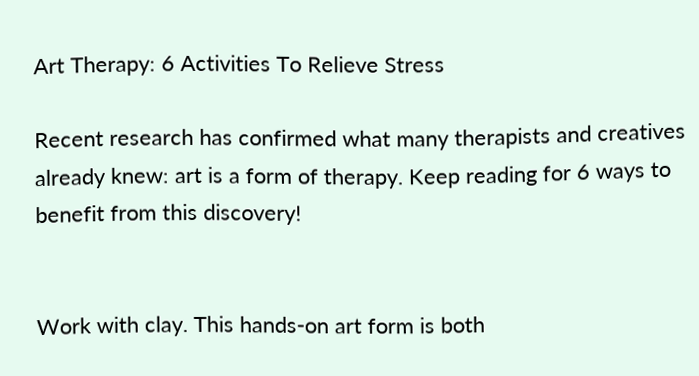Art Therapy: 6 Activities To Relieve Stress

Recent research has confirmed what many therapists and creatives already knew: art is a form of therapy. Keep reading for 6 ways to benefit from this discovery!


Work with clay. This hands-on art form is both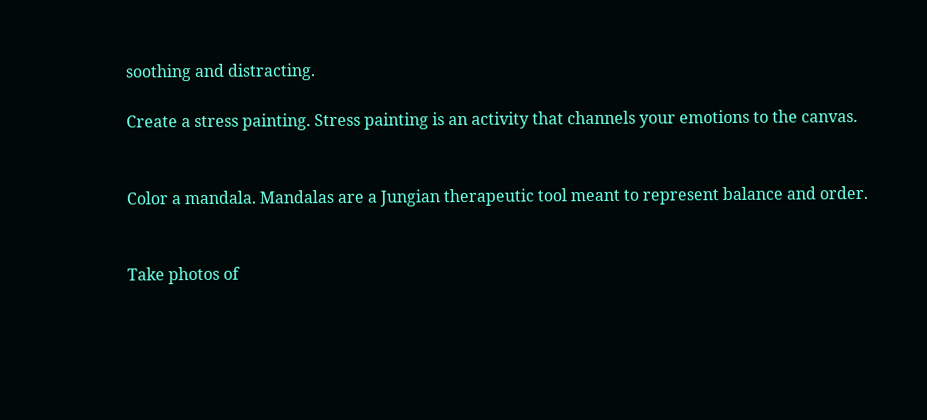soothing and distracting.

Create a stress painting. Stress painting is an activity that channels your emotions to the canvas.


Color a mandala. Mandalas are a Jungian therapeutic tool meant to represent balance and order.


Take photos of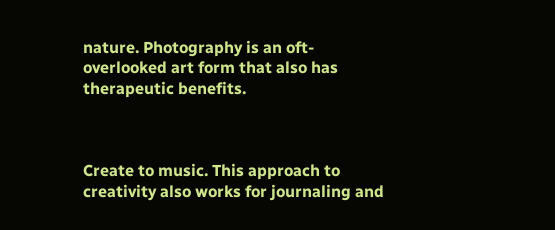nature. Photography is an oft-overlooked art form that also has therapeutic benefits.



Create to music. This approach to creativity also works for journaling and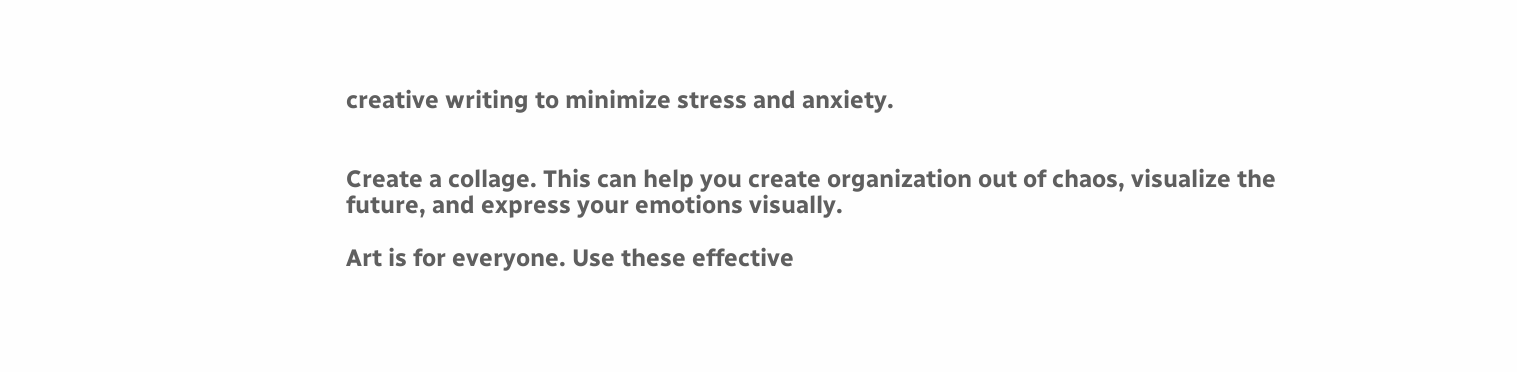creative writing to minimize stress and anxiety.


Create a collage. This can help you create organization out of chaos, visualize the future, and express your emotions visually.

Art is for everyone. Use these effective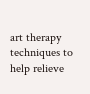art therapy techniques to help relieve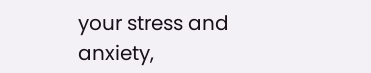your stress and anxiety,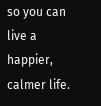so you can live a happier, calmer life.